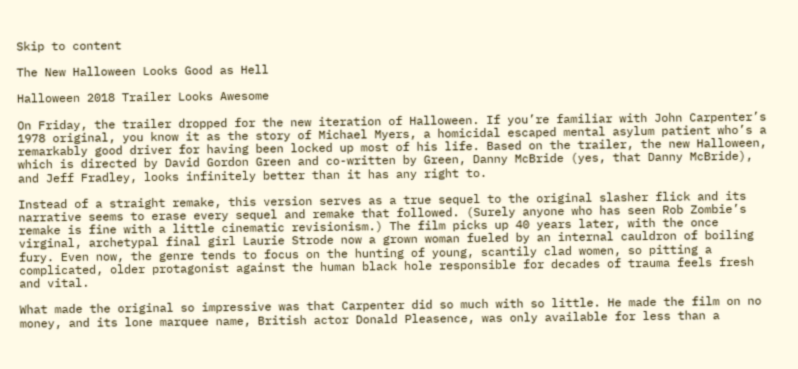Skip to content

The New Halloween Looks Good as Hell

Halloween 2018 Trailer Looks Awesome

On Friday, the trailer dropped for the new iteration of Halloween. If you’re familiar with John Carpenter’s 1978 original, you know it as the story of Michael Myers, a homicidal escaped mental asylum patient who’s a remarkably good driver for having been locked up most of his life. Based on the trailer, the new Halloween, which is directed by David Gordon Green and co-written by Green, Danny McBride (yes, that Danny McBride), and Jeff Fradley, looks infinitely better than it has any right to.

Instead of a straight remake, this version serves as a true sequel to the original slasher flick and its narrative seems to erase every sequel and remake that followed. (Surely anyone who has seen Rob Zombie’s remake is fine with a little cinematic revisionism.) The film picks up 40 years later, with the once virginal, archetypal final girl Laurie Strode now a grown woman fueled by an internal cauldron of boiling fury. Even now, the genre tends to focus on the hunting of young, scantily clad women, so pitting a complicated, older protagonist against the human black hole responsible for decades of trauma feels fresh and vital.

What made the original so impressive was that Carpenter did so much with so little. He made the film on no money, and its lone marquee name, British actor Donald Pleasence, was only available for less than a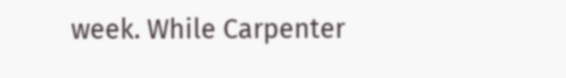week. While Carpenter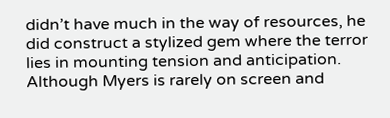didn’t have much in the way of resources, he did construct a stylized gem where the terror lies in mounting tension and anticipation. Although Myers is rarely on screen and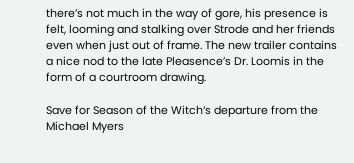there’s not much in the way of gore, his presence is felt, looming and stalking over Strode and her friends even when just out of frame. The new trailer contains a nice nod to the late Pleasence’s Dr. Loomis in the form of a courtroom drawing.

Save for Season of the Witch‘s departure from the Michael Myers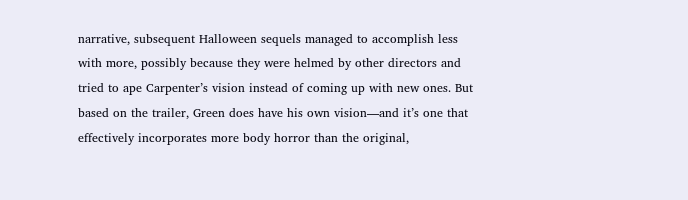narrative, subsequent Halloween sequels managed to accomplish less with more, possibly because they were helmed by other directors and tried to ape Carpenter’s vision instead of coming up with new ones. But based on the trailer, Green does have his own vision—and it’s one that effectively incorporates more body horror than the original,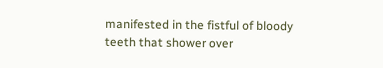manifested in the fistful of bloody teeth that shower over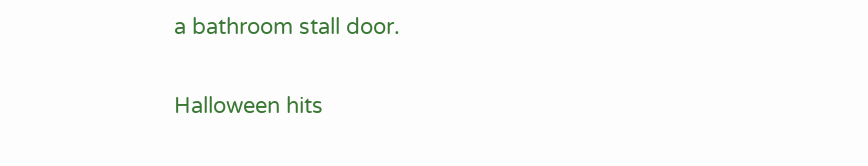a bathroom stall door.

Halloween hits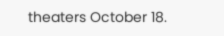theaters October 18.